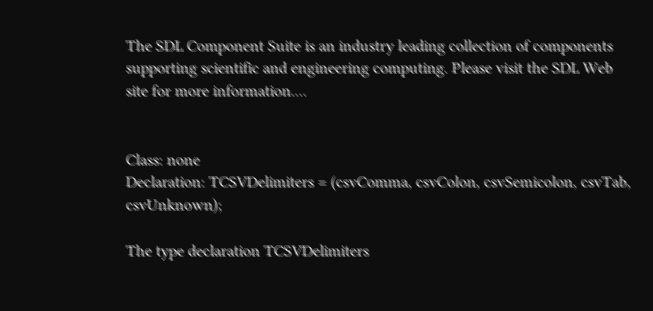The SDL Component Suite is an industry leading collection of components supporting scientific and engineering computing. Please visit the SDL Web site for more information....


Class: none
Declaration: TCSVDelimiters = (csvComma, csvColon, csvSemicolon, csvTab, csvUnknown);

The type declaration TCSVDelimiters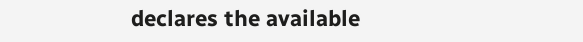declares the available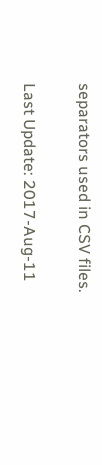separators used in CSV files.

Last Update: 2017-Aug-11